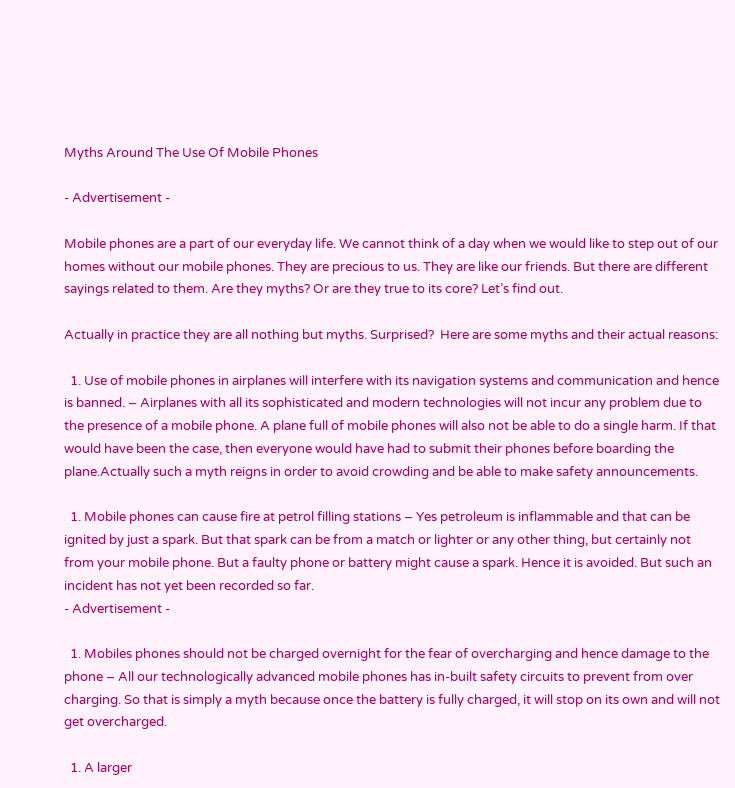Myths Around The Use Of Mobile Phones

- Advertisement -

Mobile phones are a part of our everyday life. We cannot think of a day when we would like to step out of our homes without our mobile phones. They are precious to us. They are like our friends. But there are different sayings related to them. Are they myths? Or are they true to its core? Let’s find out.

Actually in practice they are all nothing but myths. Surprised?  Here are some myths and their actual reasons:

  1. Use of mobile phones in airplanes will interfere with its navigation systems and communication and hence is banned. – Airplanes with all its sophisticated and modern technologies will not incur any problem due to the presence of a mobile phone. A plane full of mobile phones will also not be able to do a single harm. If that would have been the case, then everyone would have had to submit their phones before boarding the plane.Actually such a myth reigns in order to avoid crowding and be able to make safety announcements.

  1. Mobile phones can cause fire at petrol filling stations – Yes petroleum is inflammable and that can be ignited by just a spark. But that spark can be from a match or lighter or any other thing, but certainly not from your mobile phone. But a faulty phone or battery might cause a spark. Hence it is avoided. But such an incident has not yet been recorded so far.
- Advertisement -

  1. Mobiles phones should not be charged overnight for the fear of overcharging and hence damage to the phone – All our technologically advanced mobile phones has in-built safety circuits to prevent from over charging. So that is simply a myth because once the battery is fully charged, it will stop on its own and will not get overcharged.

  1. A larger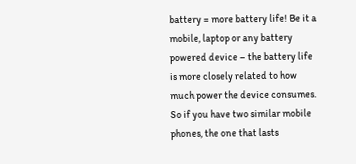battery = more battery life! Be it a mobile, laptop or any battery powered device – the battery life is more closely related to how much power the device consumes. So if you have two similar mobile phones, the one that lasts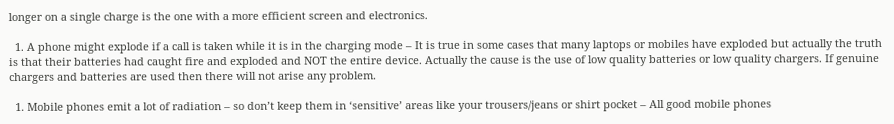longer on a single charge is the one with a more efficient screen and electronics.

  1. A phone might explode if a call is taken while it is in the charging mode – It is true in some cases that many laptops or mobiles have exploded but actually the truth is that their batteries had caught fire and exploded and NOT the entire device. Actually the cause is the use of low quality batteries or low quality chargers. If genuine chargers and batteries are used then there will not arise any problem.

  1. Mobile phones emit a lot of radiation – so don’t keep them in ‘sensitive’ areas like your trousers/jeans or shirt pocket – All good mobile phones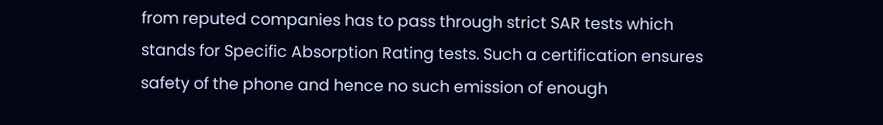from reputed companies has to pass through strict SAR tests which stands for Specific Absorption Rating tests. Such a certification ensures safety of the phone and hence no such emission of enough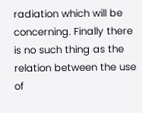radiation which will be concerning. Finally there is no such thing as the relation between the use of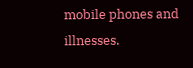mobile phones and illnesses.